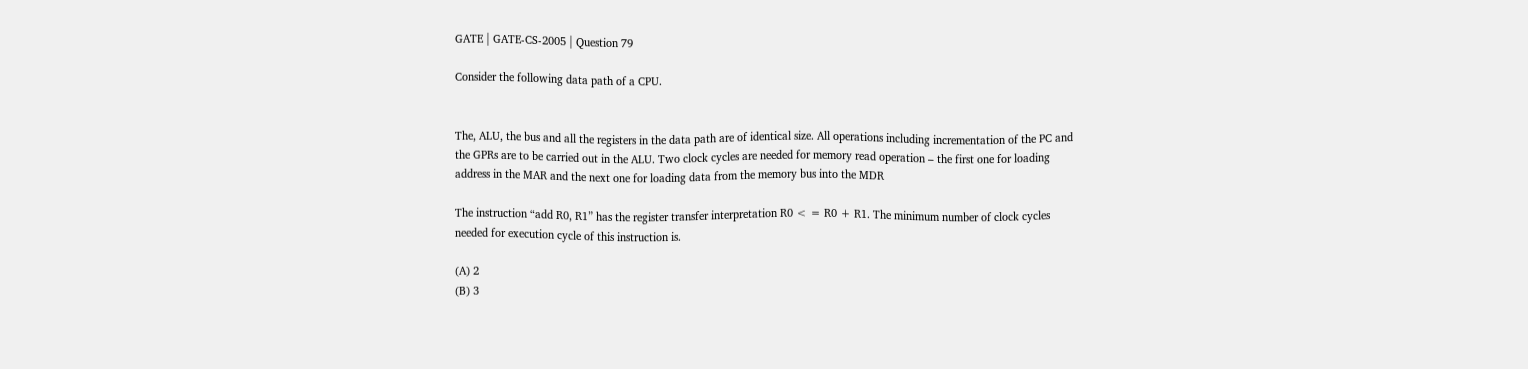GATE | GATE-CS-2005 | Question 79

Consider the following data path of a CPU.


The, ALU, the bus and all the registers in the data path are of identical size. All operations including incrementation of the PC and the GPRs are to be carried out in the ALU. Two clock cycles are needed for memory read operation – the first one for loading address in the MAR and the next one for loading data from the memory bus into the MDR

The instruction “add R0, R1” has the register transfer interpretation R0 < = R0 + R1. The minimum number of clock cycles needed for execution cycle of this instruction is.

(A) 2
(B) 3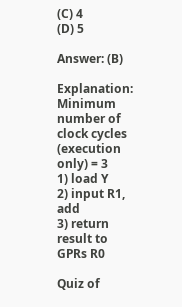(C) 4
(D) 5

Answer: (B)

Explanation: Minimum number of clock cycles (execution only) = 3
1) load Y
2) input R1, add
3) return result to GPRs R0

Quiz of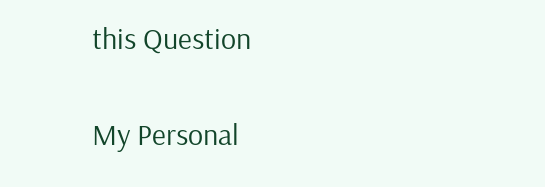this Question

My Personal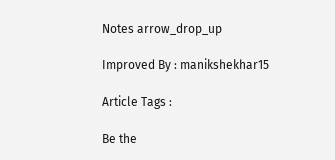Notes arrow_drop_up

Improved By : manikshekhar15

Article Tags :

Be the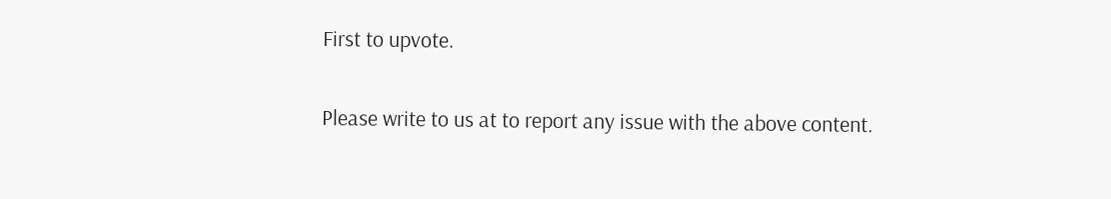First to upvote.

Please write to us at to report any issue with the above content.